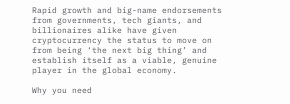Rapid growth and big-name endorsements from governments, tech giants, and billionaires alike have given cryptocurrency the status to move on from being ‘the next big thing’ and establish itself as a viable, genuine player in the global economy.

Why you need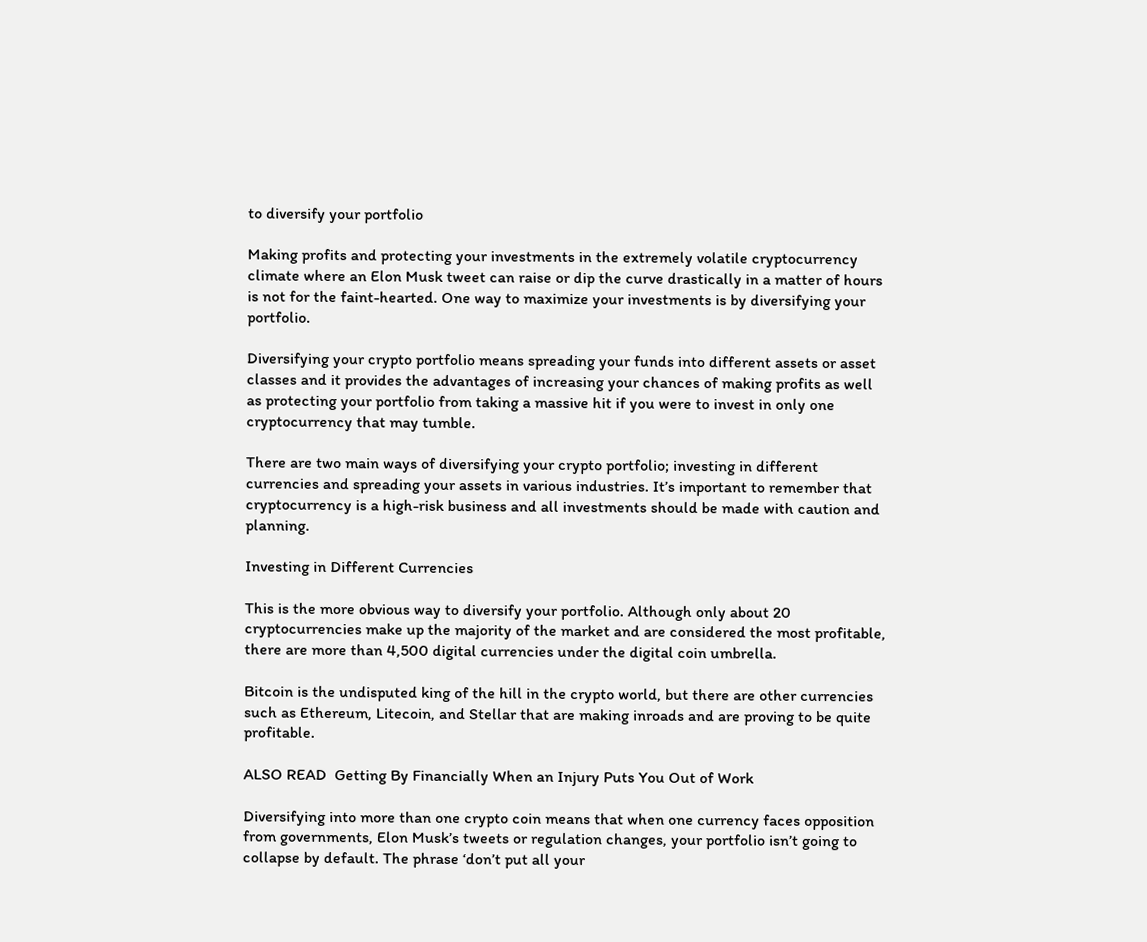to diversify your portfolio

Making profits and protecting your investments in the extremely volatile cryptocurrency climate where an Elon Musk tweet can raise or dip the curve drastically in a matter of hours is not for the faint-hearted. One way to maximize your investments is by diversifying your portfolio.

Diversifying your crypto portfolio means spreading your funds into different assets or asset classes and it provides the advantages of increasing your chances of making profits as well as protecting your portfolio from taking a massive hit if you were to invest in only one cryptocurrency that may tumble.

There are two main ways of diversifying your crypto portfolio; investing in different currencies and spreading your assets in various industries. It’s important to remember that cryptocurrency is a high-risk business and all investments should be made with caution and planning.

Investing in Different Currencies

This is the more obvious way to diversify your portfolio. Although only about 20 cryptocurrencies make up the majority of the market and are considered the most profitable, there are more than 4,500 digital currencies under the digital coin umbrella.

Bitcoin is the undisputed king of the hill in the crypto world, but there are other currencies such as Ethereum, Litecoin, and Stellar that are making inroads and are proving to be quite profitable.

ALSO READ  Getting By Financially When an Injury Puts You Out of Work

Diversifying into more than one crypto coin means that when one currency faces opposition from governments, Elon Musk’s tweets or regulation changes, your portfolio isn’t going to collapse by default. The phrase ‘don’t put all your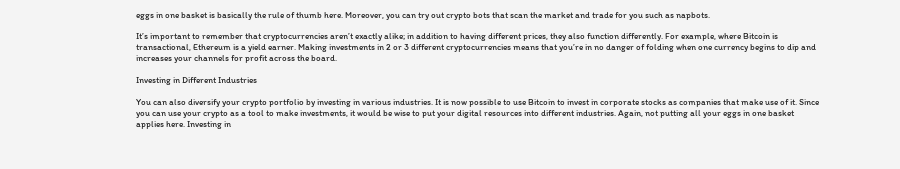eggs in one basket is basically the rule of thumb here. Moreover, you can try out crypto bots that scan the market and trade for you such as napbots.

It’s important to remember that cryptocurrencies aren’t exactly alike; in addition to having different prices, they also function differently. For example, where Bitcoin is transactional, Ethereum is a yield earner. Making investments in 2 or 3 different cryptocurrencies means that you’re in no danger of folding when one currency begins to dip and increases your channels for profit across the board.

Investing in Different Industries

You can also diversify your crypto portfolio by investing in various industries. It is now possible to use Bitcoin to invest in corporate stocks as companies that make use of it. Since you can use your crypto as a tool to make investments, it would be wise to put your digital resources into different industries. Again, not putting all your eggs in one basket applies here. Investing in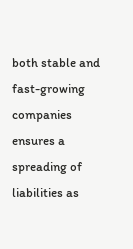both stable and fast-growing companies ensures a spreading of liabilities as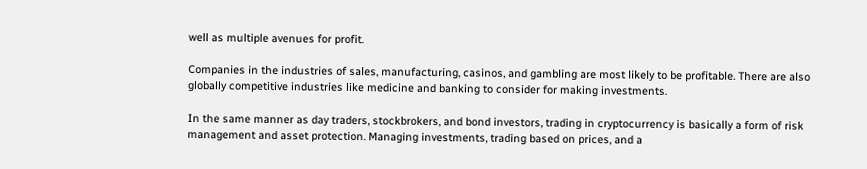well as multiple avenues for profit.

Companies in the industries of sales, manufacturing, casinos, and gambling are most likely to be profitable. There are also globally competitive industries like medicine and banking to consider for making investments.

In the same manner as day traders, stockbrokers, and bond investors, trading in cryptocurrency is basically a form of risk management and asset protection. Managing investments, trading based on prices, and a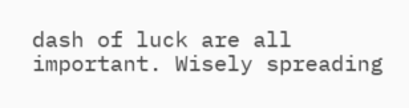dash of luck are all important. Wisely spreading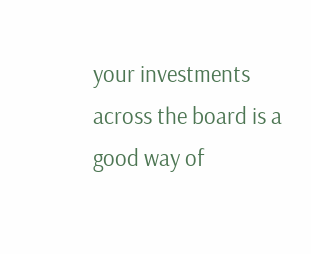your investments across the board is a good way of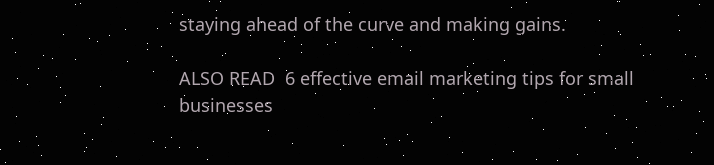staying ahead of the curve and making gains.

ALSO READ  6 effective email marketing tips for small businesses